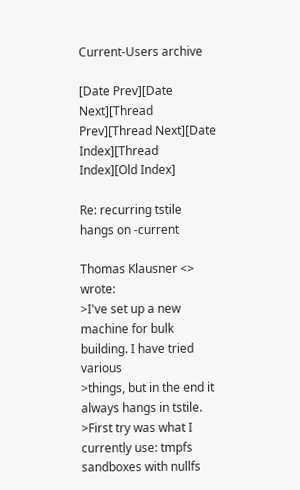Current-Users archive

[Date Prev][Date Next][Thread Prev][Thread Next][Date Index][Thread Index][Old Index]

Re: recurring tstile hangs on -current

Thomas Klausner <> wrote:
>I've set up a new machine for bulk building. I have tried various
>things, but in the end it always hangs in tstile.
>First try was what I currently use: tmpfs sandboxes with nullfs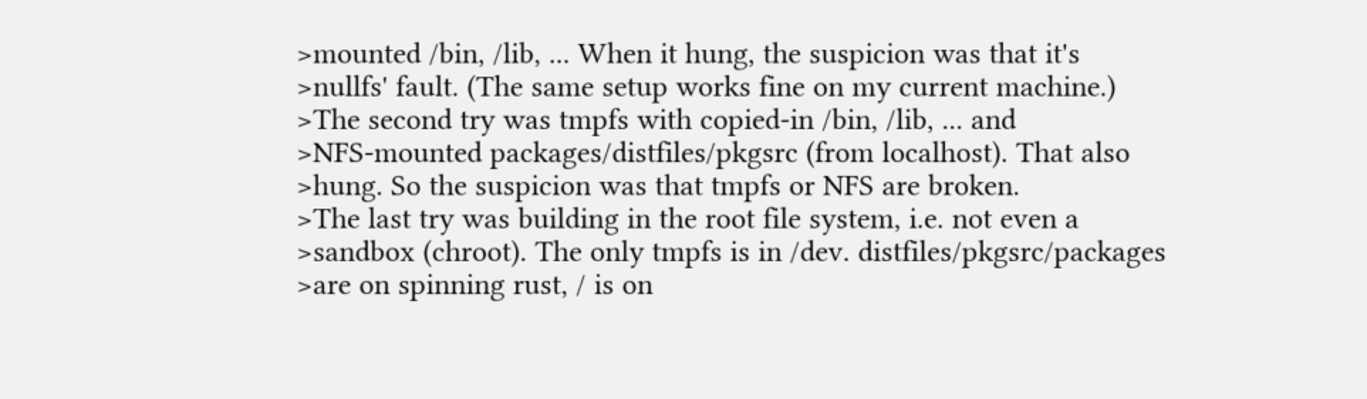>mounted /bin, /lib, ... When it hung, the suspicion was that it's
>nullfs' fault. (The same setup works fine on my current machine.)
>The second try was tmpfs with copied-in /bin, /lib, ... and
>NFS-mounted packages/distfiles/pkgsrc (from localhost). That also
>hung. So the suspicion was that tmpfs or NFS are broken.
>The last try was building in the root file system, i.e. not even a
>sandbox (chroot). The only tmpfs is in /dev. distfiles/pkgsrc/packages
>are on spinning rust, / is on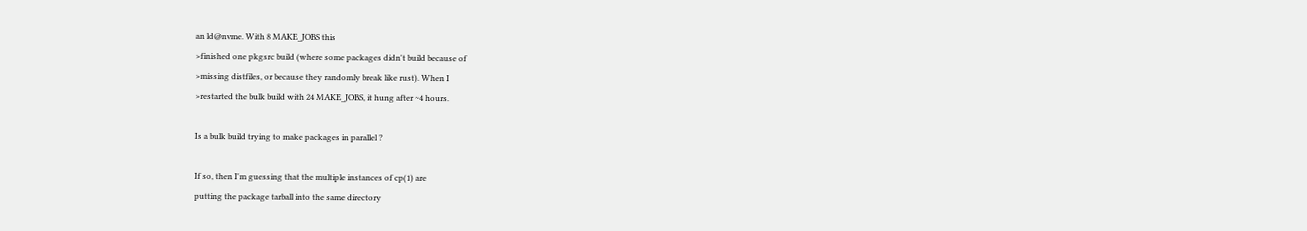an ld@nvme. With 8 MAKE_JOBS this
>finished one pkgsrc build (where some packages didn't build because of
>missing distfiles, or because they randomly break like rust). When I
>restarted the bulk build with 24 MAKE_JOBS, it hung after ~4 hours.

Is a bulk build trying to make packages in parallel ?

If so, then I'm guessing that the multiple instances of cp(1) are
putting the package tarball into the same directory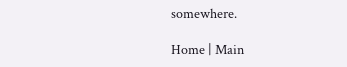somewhere.

Home | Main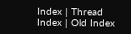Index | Thread Index | Old Index